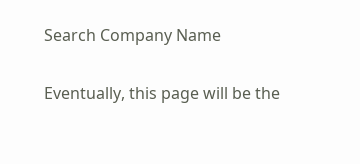Search Company Name

Eventually, this page will be the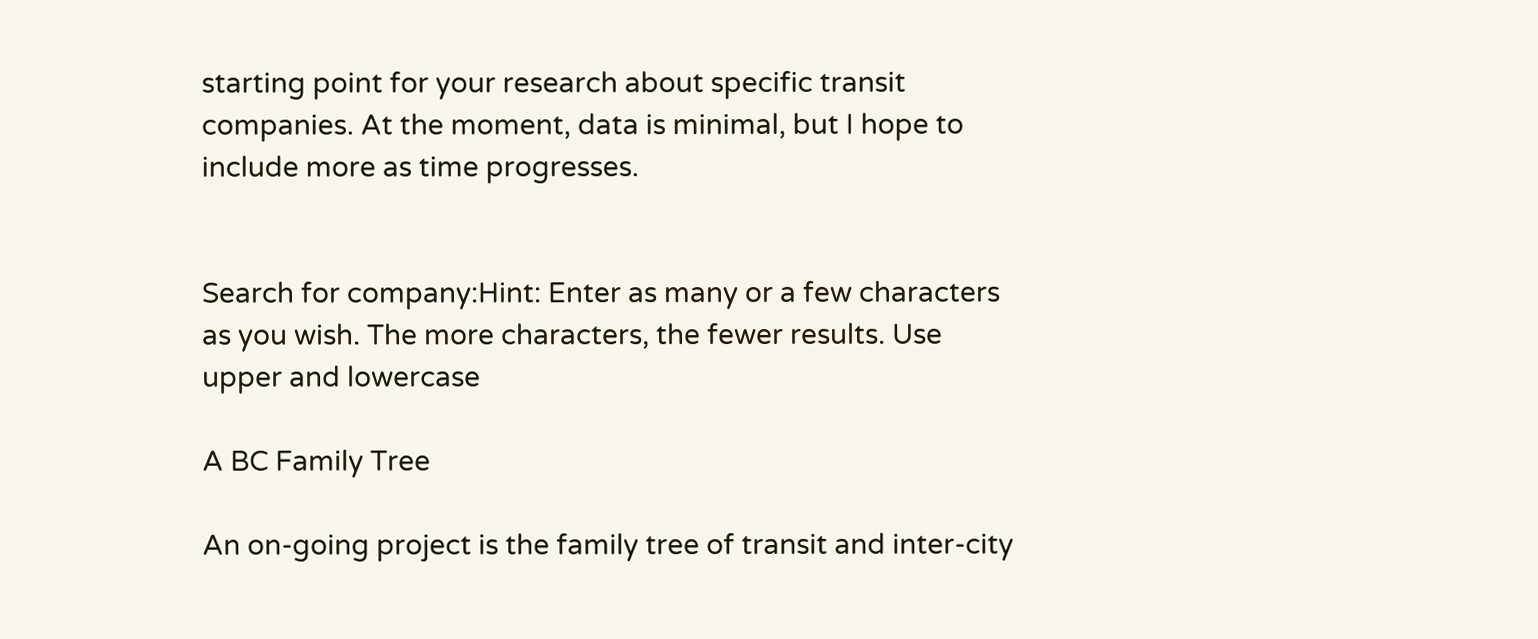starting point for your research about specific transit companies. At the moment, data is minimal, but I hope to include more as time progresses.


Search for company:Hint: Enter as many or a few characters as you wish. The more characters, the fewer results. Use upper and lowercase

A BC Family Tree

An on-going project is the family tree of transit and inter-city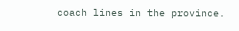coach lines in the province.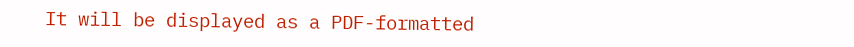It will be displayed as a PDF-formatted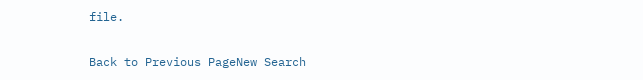file.

Back to Previous PageNew Search